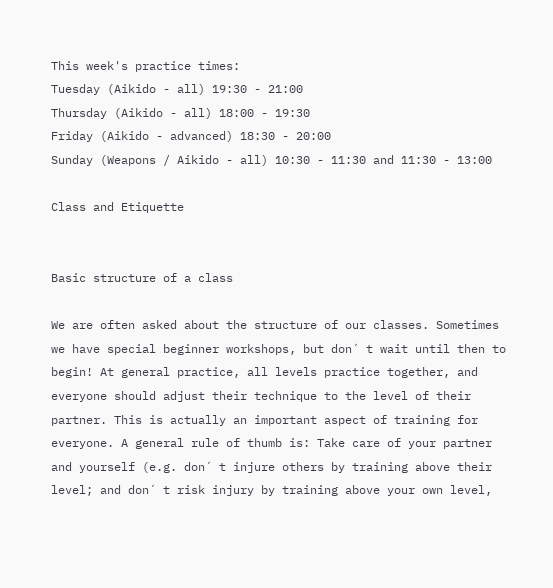This week's practice times:
Tuesday (Aikido - all) 19:30 - 21:00
Thursday (Aikido - all) 18:00 - 19:30
Friday (Aikido - advanced) 18:30 - 20:00
Sunday (Weapons / Aikido - all) 10:30 - 11:30 and 11:30 - 13:00

Class and Etiquette


Basic structure of a class

We are often asked about the structure of our classes. Sometimes we have special beginner workshops, but don´ t wait until then to begin! At general practice, all levels practice together, and everyone should adjust their technique to the level of their partner. This is actually an important aspect of training for everyone. A general rule of thumb is: Take care of your partner and yourself (e.g. don´ t injure others by training above their level; and don´ t risk injury by training above your own level,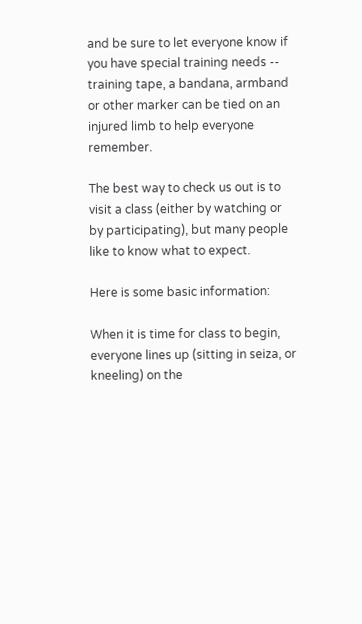and be sure to let everyone know if you have special training needs -- training tape, a bandana, armband or other marker can be tied on an injured limb to help everyone remember.

The best way to check us out is to visit a class (either by watching or by participating), but many people like to know what to expect.

Here is some basic information:

When it is time for class to begin, everyone lines up (sitting in seiza, or kneeling) on the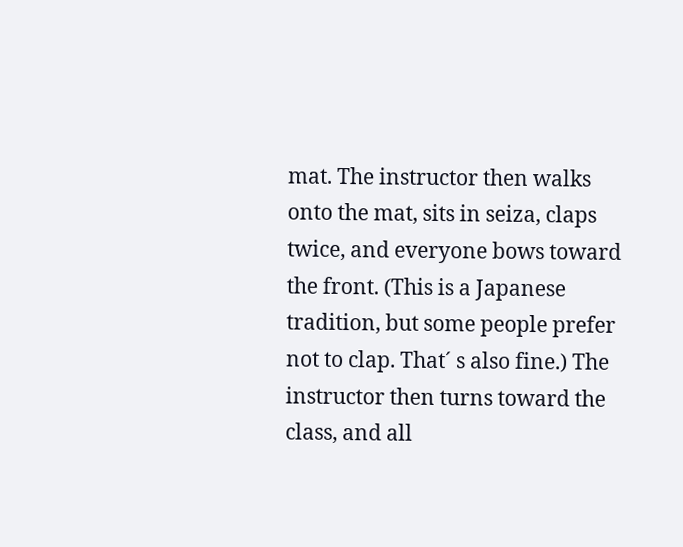mat. The instructor then walks onto the mat, sits in seiza, claps twice, and everyone bows toward the front. (This is a Japanese tradition, but some people prefer not to clap. That´ s also fine.) The instructor then turns toward the class, and all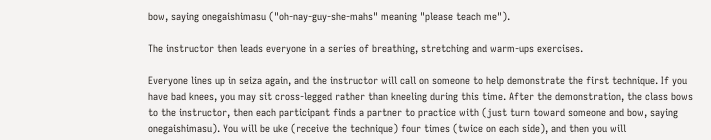bow, saying onegaishimasu ("oh-nay-guy-she-mahs" meaning "please teach me").

The instructor then leads everyone in a series of breathing, stretching and warm-ups exercises.

Everyone lines up in seiza again, and the instructor will call on someone to help demonstrate the first technique. If you have bad knees, you may sit cross-legged rather than kneeling during this time. After the demonstration, the class bows to the instructor, then each participant finds a partner to practice with (just turn toward someone and bow, saying onegaishimasu). You will be uke (receive the technique) four times (twice on each side), and then you will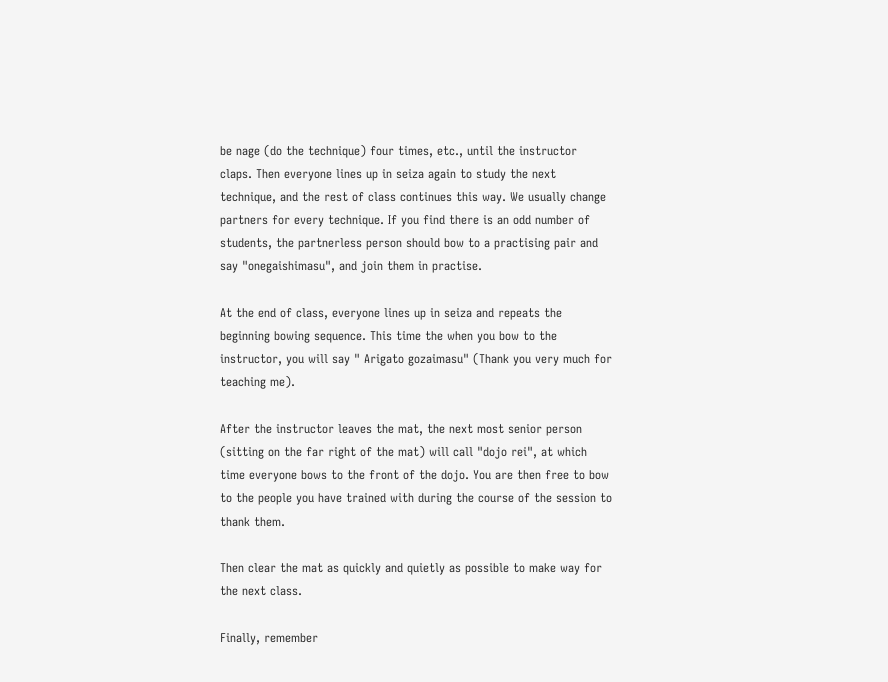be nage (do the technique) four times, etc., until the instructor claps. Then everyone lines up in seiza again to study the next technique, and the rest of class continues this way. We usually change partners for every technique. If you find there is an odd number of students, the partnerless person should bow to a practising pair and say "onegaishimasu", and join them in practise.

At the end of class, everyone lines up in seiza and repeats the beginning bowing sequence. This time the when you bow to the instructor, you will say " Arigato gozaimasu" (Thank you very much for teaching me).

After the instructor leaves the mat, the next most senior person (sitting on the far right of the mat) will call "dojo rei", at which time everyone bows to the front of the dojo. You are then free to bow to the people you have trained with during the course of the session to thank them.

Then clear the mat as quickly and quietly as possible to make way for the next class.

Finally, remember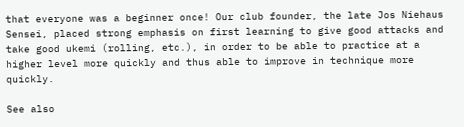that everyone was a beginner once! Our club founder, the late Jos Niehaus Sensei, placed strong emphasis on first learning to give good attacks and take good ukemi (rolling, etc.), in order to be able to practice at a higher level more quickly and thus able to improve in technique more quickly.

See also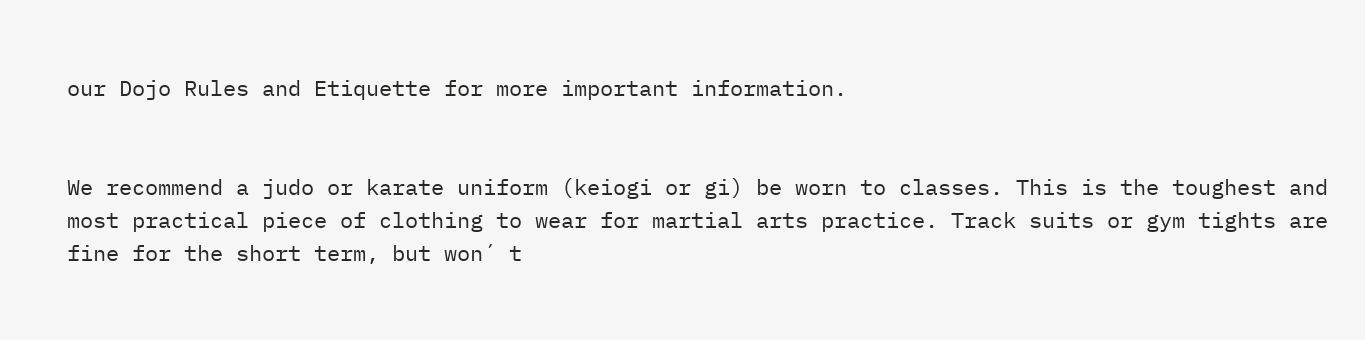our Dojo Rules and Etiquette for more important information.


We recommend a judo or karate uniform (keiogi or gi) be worn to classes. This is the toughest and most practical piece of clothing to wear for martial arts practice. Track suits or gym tights are fine for the short term, but won´ t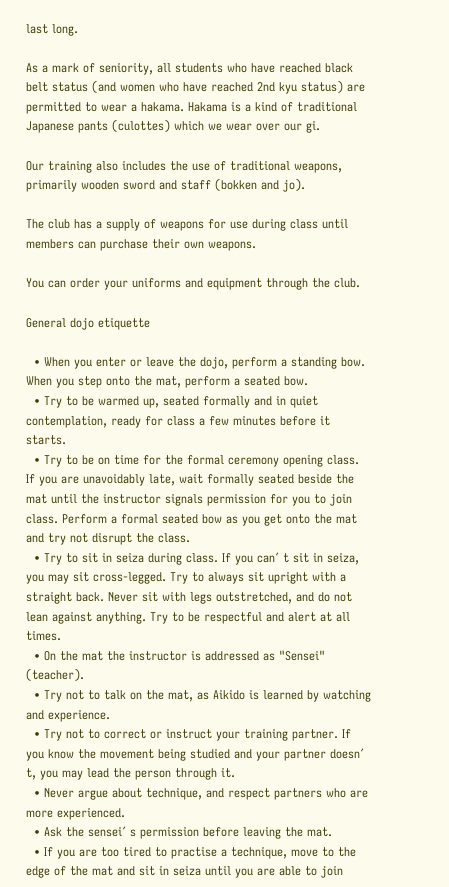last long.

As a mark of seniority, all students who have reached black belt status (and women who have reached 2nd kyu status) are permitted to wear a hakama. Hakama is a kind of traditional Japanese pants (culottes) which we wear over our gi.

Our training also includes the use of traditional weapons, primarily wooden sword and staff (bokken and jo).

The club has a supply of weapons for use during class until members can purchase their own weapons.

You can order your uniforms and equipment through the club.

General dojo etiquette

  • When you enter or leave the dojo, perform a standing bow. When you step onto the mat, perform a seated bow.
  • Try to be warmed up, seated formally and in quiet contemplation, ready for class a few minutes before it starts.
  • Try to be on time for the formal ceremony opening class. If you are unavoidably late, wait formally seated beside the mat until the instructor signals permission for you to join class. Perform a formal seated bow as you get onto the mat and try not disrupt the class.
  • Try to sit in seiza during class. If you can´ t sit in seiza, you may sit cross-legged. Try to always sit upright with a straight back. Never sit with legs outstretched, and do not lean against anything. Try to be respectful and alert at all times.
  • On the mat the instructor is addressed as "Sensei" (teacher).
  • Try not to talk on the mat, as Aikido is learned by watching and experience.
  • Try not to correct or instruct your training partner. If you know the movement being studied and your partner doesn´ t, you may lead the person through it.
  • Never argue about technique, and respect partners who are more experienced.
  • Ask the sensei´ s permission before leaving the mat.
  • If you are too tired to practise a technique, move to the edge of the mat and sit in seiza until you are able to join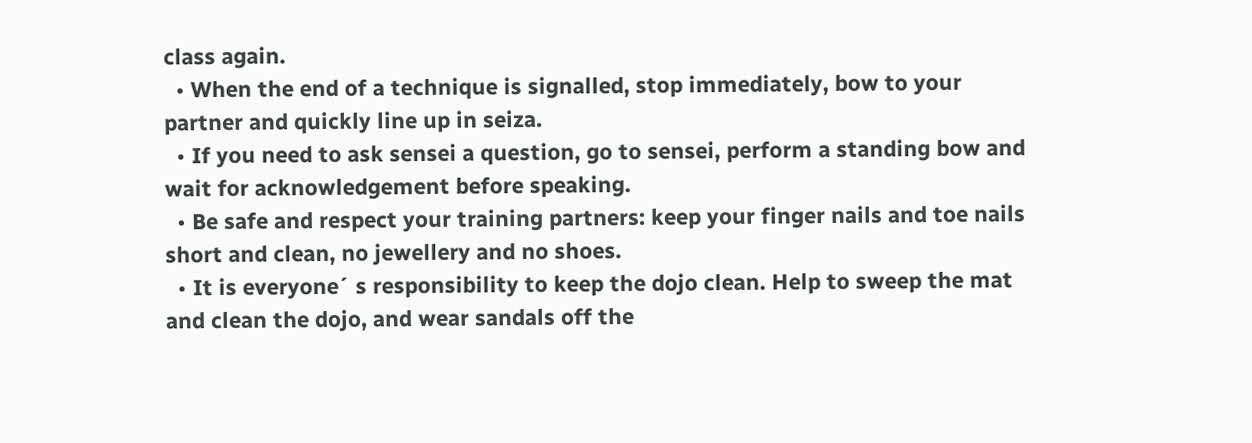class again.
  • When the end of a technique is signalled, stop immediately, bow to your partner and quickly line up in seiza.
  • If you need to ask sensei a question, go to sensei, perform a standing bow and wait for acknowledgement before speaking.
  • Be safe and respect your training partners: keep your finger nails and toe nails short and clean, no jewellery and no shoes.
  • It is everyone´ s responsibility to keep the dojo clean. Help to sweep the mat and clean the dojo, and wear sandals off the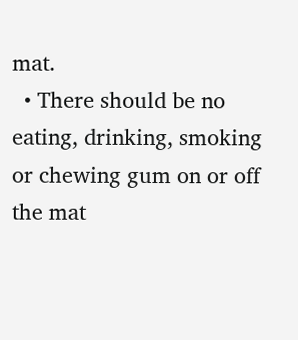mat.
  • There should be no eating, drinking, smoking or chewing gum on or off the mat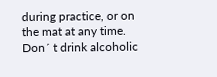during practice, or on the mat at any time. Don´ t drink alcoholic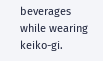beverages while wearing keiko-gi.